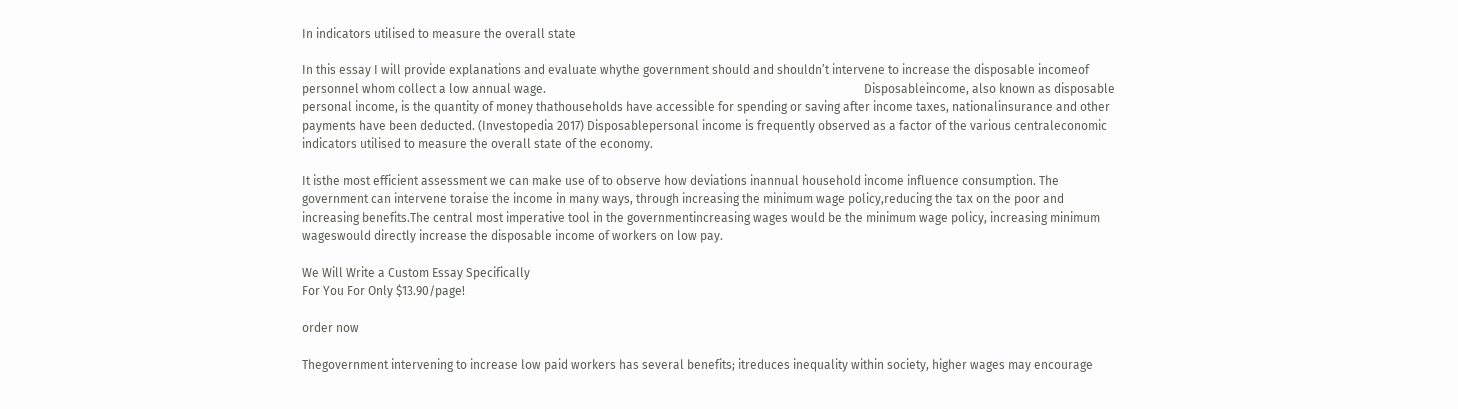In indicators utilised to measure the overall state

In this essay I will provide explanations and evaluate whythe government should and shouldn’t intervene to increase the disposable incomeof personnel whom collect a low annual wage.                                                                                                          Disposableincome, also known as disposable personal income, is the quantity of money thathouseholds have accessible for spending or saving after income taxes, nationalinsurance and other payments have been deducted. (Investopedia 2017) Disposablepersonal income is frequently observed as a factor of the various centraleconomic indicators utilised to measure the overall state of the economy.

It isthe most efficient assessment we can make use of to observe how deviations inannual household income influence consumption. The government can intervene toraise the income in many ways, through increasing the minimum wage policy,reducing the tax on the poor and increasing benefits.The central most imperative tool in the governmentincreasing wages would be the minimum wage policy, increasing minimum wageswould directly increase the disposable income of workers on low pay.

We Will Write a Custom Essay Specifically
For You For Only $13.90/page!

order now

Thegovernment intervening to increase low paid workers has several benefits; itreduces inequality within society, higher wages may encourage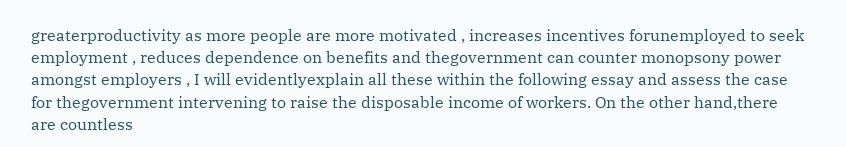greaterproductivity as more people are more motivated , increases incentives forunemployed to seek employment , reduces dependence on benefits and thegovernment can counter monopsony power amongst employers , I will evidentlyexplain all these within the following essay and assess the case for thegovernment intervening to raise the disposable income of workers. On the other hand,there are countless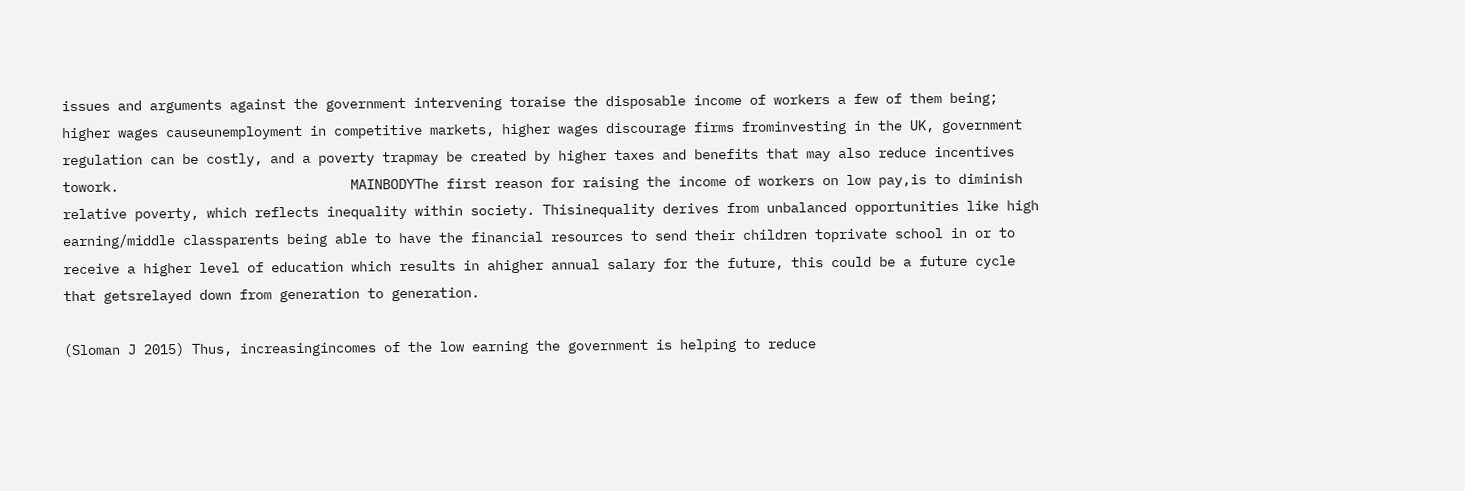issues and arguments against the government intervening toraise the disposable income of workers a few of them being; higher wages causeunemployment in competitive markets, higher wages discourage firms frominvesting in the UK, government regulation can be costly, and a poverty trapmay be created by higher taxes and benefits that may also reduce incentives towork.                             MAINBODYThe first reason for raising the income of workers on low pay,is to diminish relative poverty, which reflects inequality within society. Thisinequality derives from unbalanced opportunities like high earning/middle classparents being able to have the financial resources to send their children toprivate school in or to receive a higher level of education which results in ahigher annual salary for the future, this could be a future cycle that getsrelayed down from generation to generation.

(Sloman J 2015) Thus, increasingincomes of the low earning the government is helping to reduce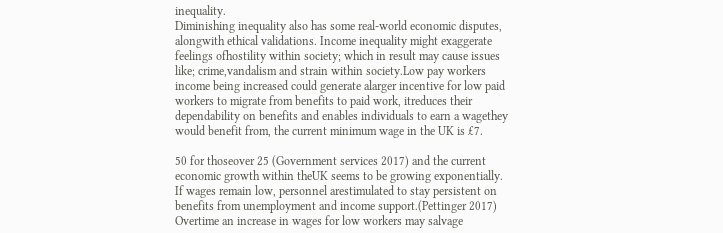inequality.                                                                                                                 Diminishing inequality also has some real-world economic disputes, alongwith ethical validations. Income inequality might exaggerate feelings ofhostility within society; which in result may cause issues like; crime,vandalism and strain within society.Low pay workers income being increased could generate alarger incentive for low paid workers to migrate from benefits to paid work, itreduces their dependability on benefits and enables individuals to earn a wagethey would benefit from, the current minimum wage in the UK is £7.

50 for thoseover 25 (Government services 2017) and the current economic growth within theUK seems to be growing exponentially. If wages remain low, personnel arestimulated to stay persistent on benefits from unemployment and income support.(Pettinger 2017) Overtime an increase in wages for low workers may salvage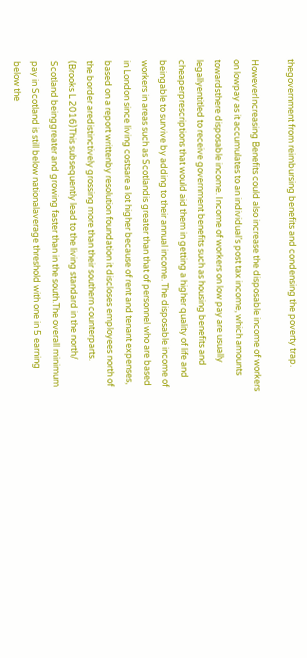thegovernment from reimbursing benefits and condensing the poverty trap.

HoweverIncreasing Benefits could also increase the disposable income of workers on lowpay as it accumulates to an individual’s post tax income, which amounts towardsthere disposable income. Income of workers on low pay are usually legallyentitled to receive government benefits such as housing benefits and cheaperprescriptions that would aid them in getting a higher quality of life and beingable to survive by adding to their annual income. The disposable income of workers in areas such as Scotlandis greater than that of personnel who are based in London since living costsare a lot higher because of rent and tenant expenses, based on a report writtenby resolution foundation it discloses employees north of the border aredistinctively grossing more than their southern counterparts. (Brooks L 2016)This subsequently lead to the living standard in the north/ Scotland beinggreater and growing faster than in the south.The overall minimum pay in Scotland is still below nationalaverage threshold with one in 5 earning below the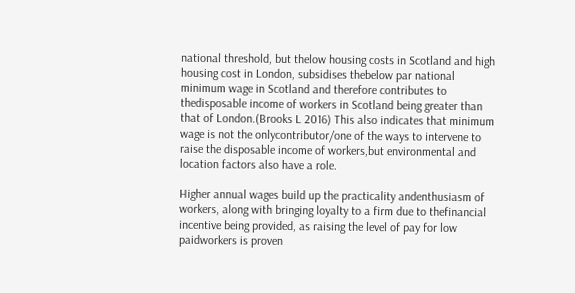national threshold, but thelow housing costs in Scotland and high housing cost in London, subsidises thebelow par national minimum wage in Scotland and therefore contributes to thedisposable income of workers in Scotland being greater than that of London.(Brooks L 2016) This also indicates that minimum wage is not the onlycontributor/one of the ways to intervene to raise the disposable income of workers,but environmental and location factors also have a role.

Higher annual wages build up the practicality andenthusiasm of workers, along with bringing loyalty to a firm due to thefinancial incentive being provided, as raising the level of pay for low paidworkers is proven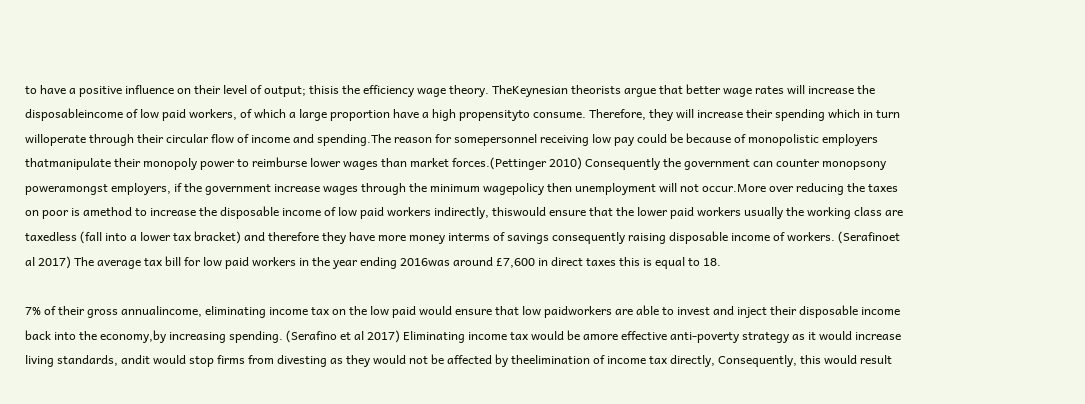to have a positive influence on their level of output; thisis the efficiency wage theory. TheKeynesian theorists argue that better wage rates will increase the disposableincome of low paid workers, of which a large proportion have a high propensityto consume. Therefore, they will increase their spending which in turn willoperate through their circular flow of income and spending.The reason for somepersonnel receiving low pay could be because of monopolistic employers thatmanipulate their monopoly power to reimburse lower wages than market forces.(Pettinger 2010) Consequently the government can counter monopsony poweramongst employers, if the government increase wages through the minimum wagepolicy then unemployment will not occur.More over reducing the taxes on poor is amethod to increase the disposable income of low paid workers indirectly, thiswould ensure that the lower paid workers usually the working class are taxedless (fall into a lower tax bracket) and therefore they have more money interms of savings consequently raising disposable income of workers. (Serafinoet al 2017) The average tax bill for low paid workers in the year ending 2016was around £7,600 in direct taxes this is equal to 18.

7% of their gross annualincome, eliminating income tax on the low paid would ensure that low paidworkers are able to invest and inject their disposable income back into the economy,by increasing spending. (Serafino et al 2017) Eliminating income tax would be amore effective anti-poverty strategy as it would increase living standards, andit would stop firms from divesting as they would not be affected by theelimination of income tax directly, Consequently, this would result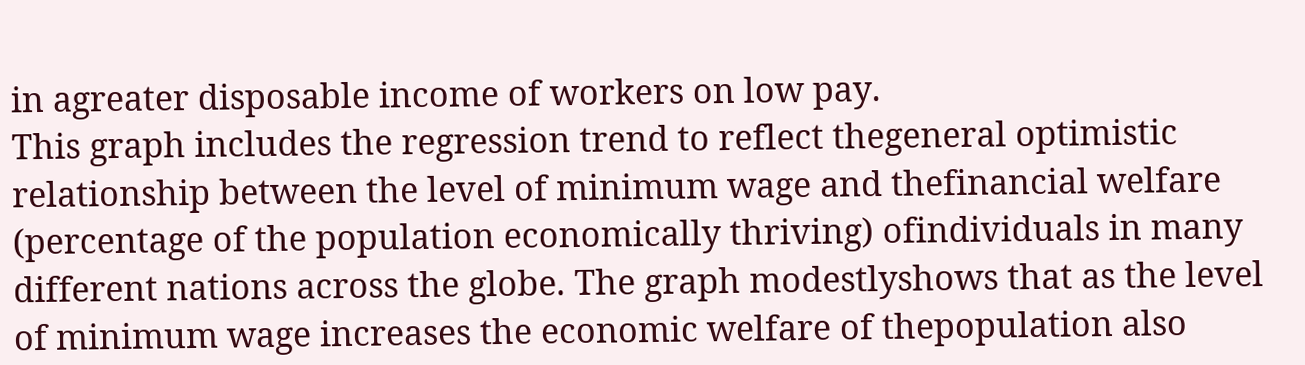in agreater disposable income of workers on low pay.                                                                                                                                            This graph includes the regression trend to reflect thegeneral optimistic relationship between the level of minimum wage and thefinancial welfare (percentage of the population economically thriving) ofindividuals in many different nations across the globe. The graph modestlyshows that as the level of minimum wage increases the economic welfare of thepopulation also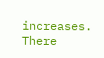increases.                                                           There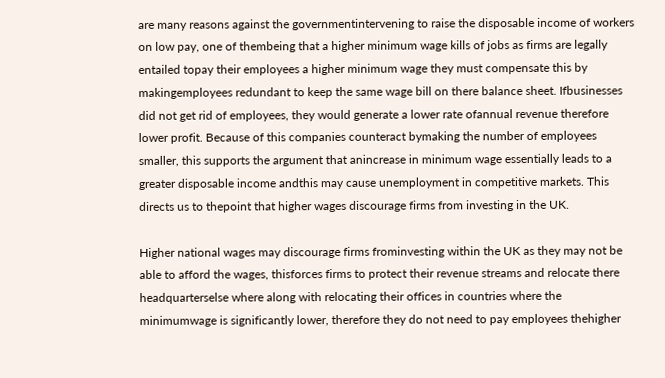are many reasons against the governmentintervening to raise the disposable income of workers on low pay, one of thembeing that a higher minimum wage kills of jobs as firms are legally entailed topay their employees a higher minimum wage they must compensate this by makingemployees redundant to keep the same wage bill on there balance sheet. Ifbusinesses did not get rid of employees, they would generate a lower rate ofannual revenue therefore lower profit. Because of this companies counteract bymaking the number of employees smaller, this supports the argument that anincrease in minimum wage essentially leads to a greater disposable income andthis may cause unemployment in competitive markets. This directs us to thepoint that higher wages discourage firms from investing in the UK.

Higher national wages may discourage firms frominvesting within the UK as they may not be able to afford the wages, thisforces firms to protect their revenue streams and relocate there headquarterselse where along with relocating their offices in countries where the minimumwage is significantly lower, therefore they do not need to pay employees thehigher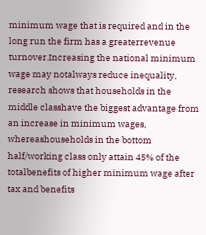minimum wage that is required and in the long run the firm has a greaterrevenue turnover.Increasing the national minimum wage may notalways reduce inequality, research shows that households in the middle classhave the biggest advantage from an increase in minimum wages, whereashouseholds in the bottom half/working class only attain 45% of the totalbenefits of higher minimum wage after tax and benefits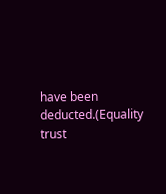have been deducted.(Equality trust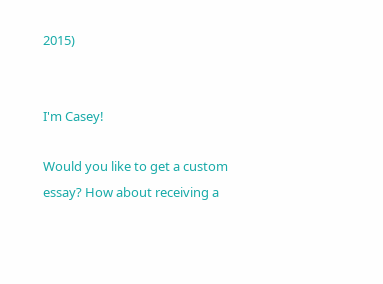2015)


I'm Casey!

Would you like to get a custom essay? How about receiving a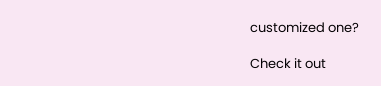customized one?

Check it out